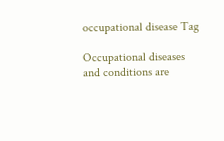occupational disease Tag

Occupational diseases and conditions are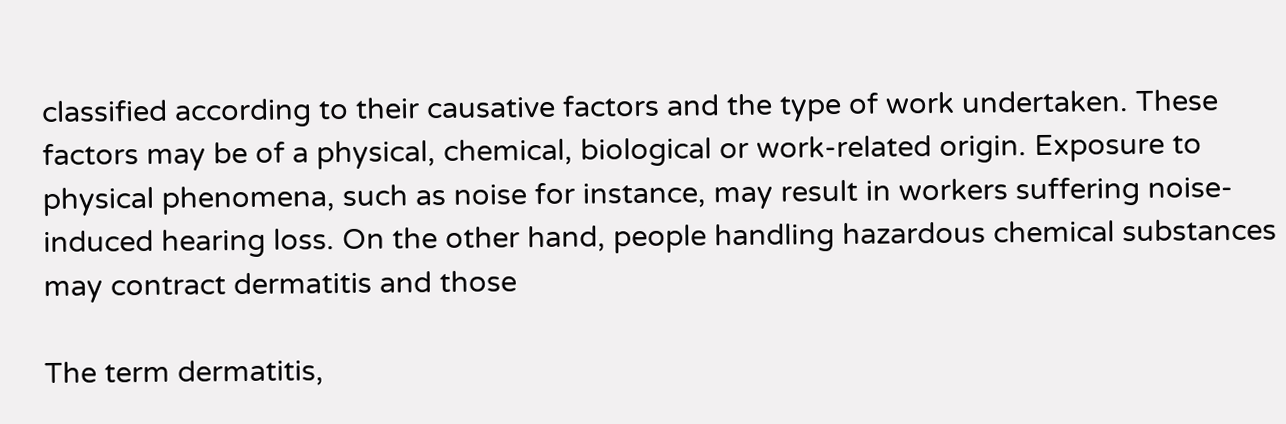classified according to their causative factors and the type of work undertaken. These factors may be of a physical, chemical, biological or work-related origin. Exposure to physical phenomena, such as noise for instance, may result in workers suffering noise-induced hearing loss. On the other hand, people handling hazardous chemical substances may contract dermatitis and those

The term dermatitis,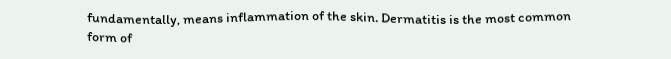fundamentally, means inflammation of the skin. Dermatitis is the most common form of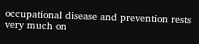occupational disease and prevention rests very much on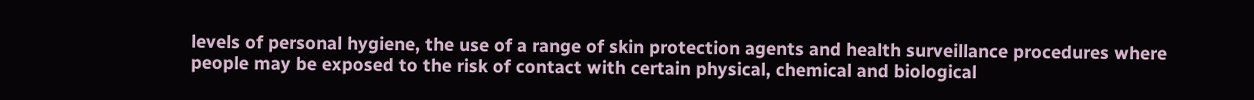levels of personal hygiene, the use of a range of skin protection agents and health surveillance procedures where people may be exposed to the risk of contact with certain physical, chemical and biological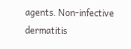agents. Non-infective dermatitis